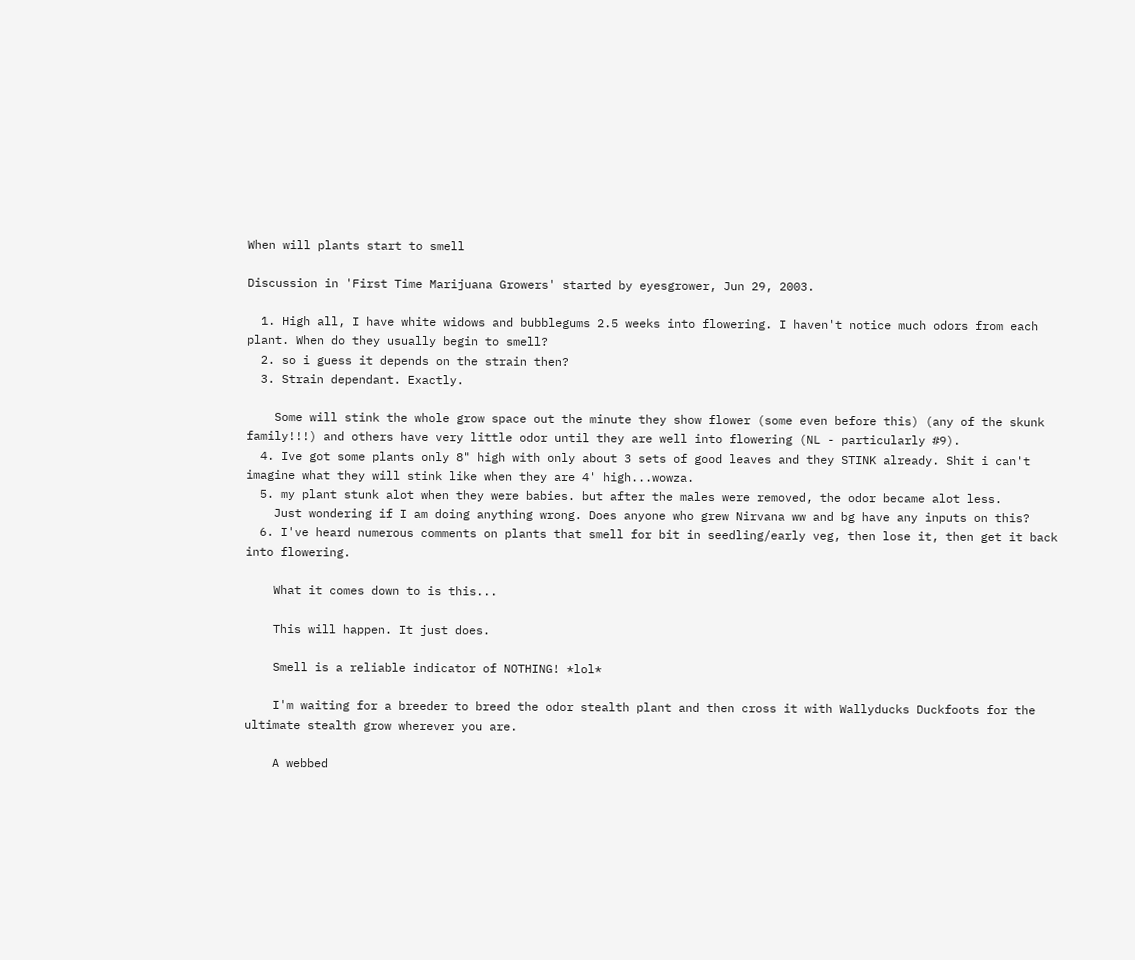When will plants start to smell

Discussion in 'First Time Marijuana Growers' started by eyesgrower, Jun 29, 2003.

  1. High all, I have white widows and bubblegums 2.5 weeks into flowering. I haven't notice much odors from each plant. When do they usually begin to smell?
  2. so i guess it depends on the strain then?
  3. Strain dependant. Exactly.

    Some will stink the whole grow space out the minute they show flower (some even before this) (any of the skunk family!!!) and others have very little odor until they are well into flowering (NL - particularly #9).
  4. Ive got some plants only 8" high with only about 3 sets of good leaves and they STINK already. Shit i can't imagine what they will stink like when they are 4' high...wowza.
  5. my plant stunk alot when they were babies. but after the males were removed, the odor became alot less.
    Just wondering if I am doing anything wrong. Does anyone who grew Nirvana ww and bg have any inputs on this?
  6. I've heard numerous comments on plants that smell for bit in seedling/early veg, then lose it, then get it back into flowering.

    What it comes down to is this...

    This will happen. It just does.

    Smell is a reliable indicator of NOTHING! *lol*

    I'm waiting for a breeder to breed the odor stealth plant and then cross it with Wallyducks Duckfoots for the ultimate stealth grow wherever you are.

    A webbed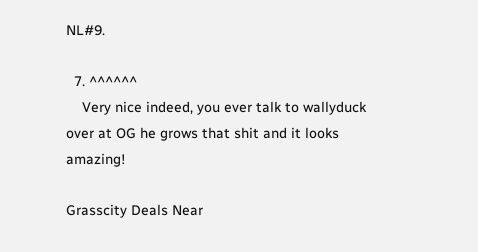NL#9.

  7. ^^^^^^
    Very nice indeed, you ever talk to wallyduck over at OG he grows that shit and it looks amazing!

Grasscity Deals Near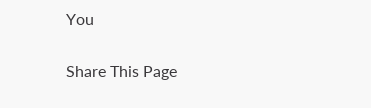You


Share This Page